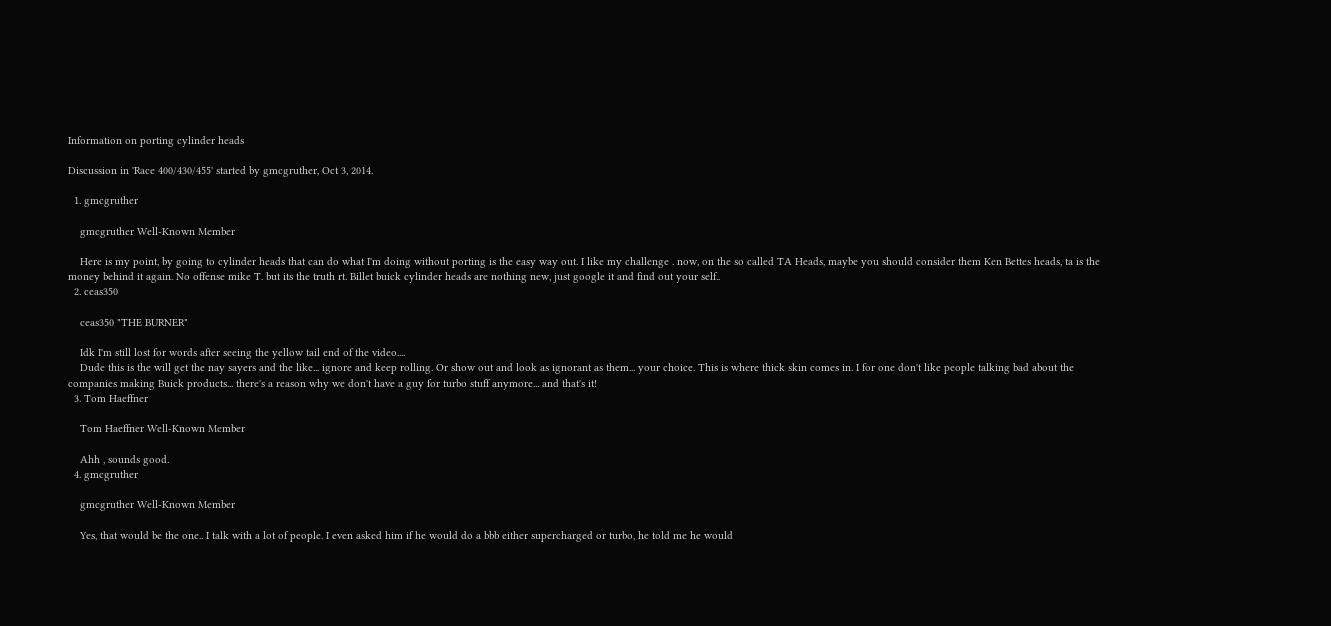Information on porting cylinder heads

Discussion in 'Race 400/430/455' started by gmcgruther, Oct 3, 2014.

  1. gmcgruther

    gmcgruther Well-Known Member

    Here is my point, by going to cylinder heads that can do what I'm doing without porting is the easy way out. I like my challenge . now, on the so called TA Heads, maybe you should consider them Ken Bettes heads, ta is the money behind it again. No offense mike T. but its the truth rt. Billet buick cylinder heads are nothing new, just google it and find out your self..
  2. ceas350

    ceas350 "THE BURNER"

    Idk I'm still lost for words after seeing the yellow tail end of the video....
    Dude this is the will get the nay sayers and the like... ignore and keep rolling. Or show out and look as ignorant as them... your choice. This is where thick skin comes in. I for one don't like people talking bad about the companies making Buick products... there's a reason why we don't have a guy for turbo stuff anymore... and that's it!
  3. Tom Haeffner

    Tom Haeffner Well-Known Member

    Ahh , sounds good.
  4. gmcgruther

    gmcgruther Well-Known Member

    Yes, that would be the one.. I talk with a lot of people. I even asked him if he would do a bbb either supercharged or turbo, he told me he would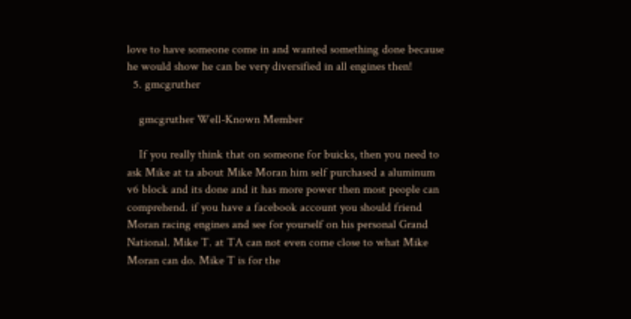love to have someone come in and wanted something done because he would show he can be very diversified in all engines then!
  5. gmcgruther

    gmcgruther Well-Known Member

    If you really think that on someone for buicks, then you need to ask Mike at ta about Mike Moran him self purchased a aluminum v6 block and its done and it has more power then most people can comprehend. if you have a facebook account you should friend Moran racing engines and see for yourself on his personal Grand National. Mike T. at TA can not even come close to what Mike Moran can do. Mike T is for the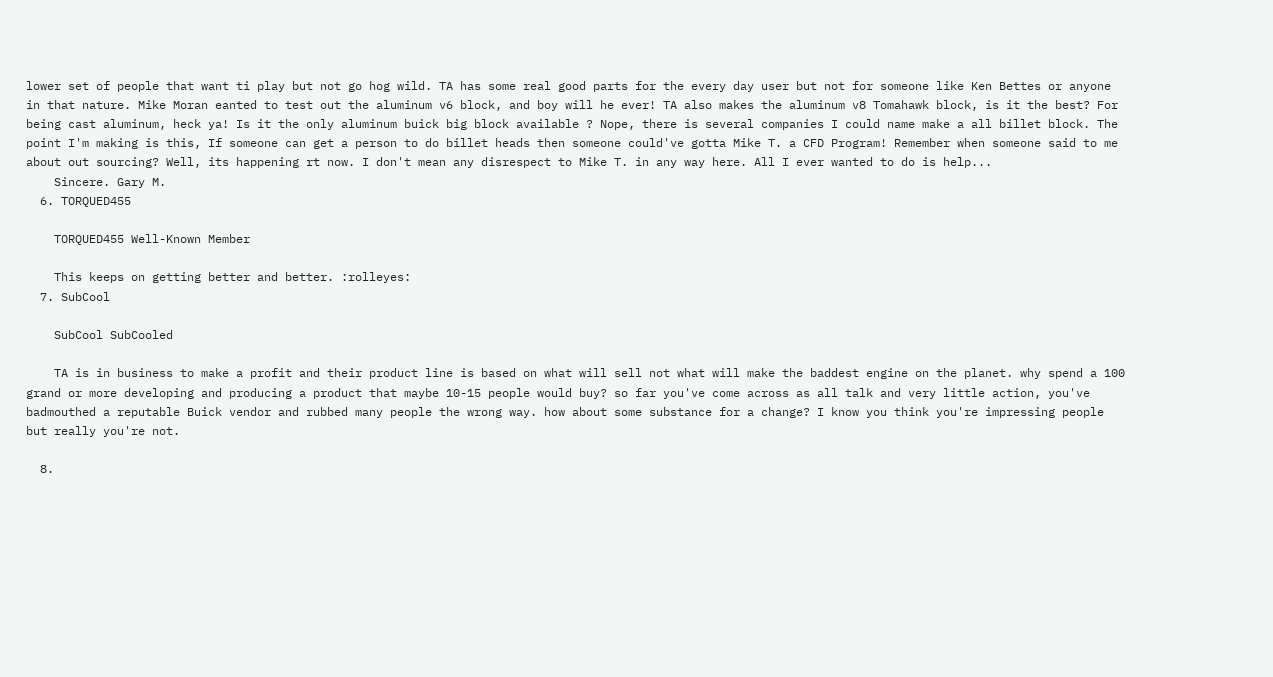lower set of people that want ti play but not go hog wild. TA has some real good parts for the every day user but not for someone like Ken Bettes or anyone in that nature. Mike Moran eanted to test out the aluminum v6 block, and boy will he ever! TA also makes the aluminum v8 Tomahawk block, is it the best? For being cast aluminum, heck ya! Is it the only aluminum buick big block available ? Nope, there is several companies I could name make a all billet block. The point I'm making is this, If someone can get a person to do billet heads then someone could've gotta Mike T. a CFD Program! Remember when someone said to me about out sourcing? Well, its happening rt now. I don't mean any disrespect to Mike T. in any way here. All I ever wanted to do is help...
    Sincere. Gary M.
  6. TORQUED455

    TORQUED455 Well-Known Member

    This keeps on getting better and better. :rolleyes:
  7. SubCool

    SubCool SubCooled

    TA is in business to make a profit and their product line is based on what will sell not what will make the baddest engine on the planet. why spend a 100 grand or more developing and producing a product that maybe 10-15 people would buy? so far you've come across as all talk and very little action, you've badmouthed a reputable Buick vendor and rubbed many people the wrong way. how about some substance for a change? I know you think you're impressing people but really you're not.

  8.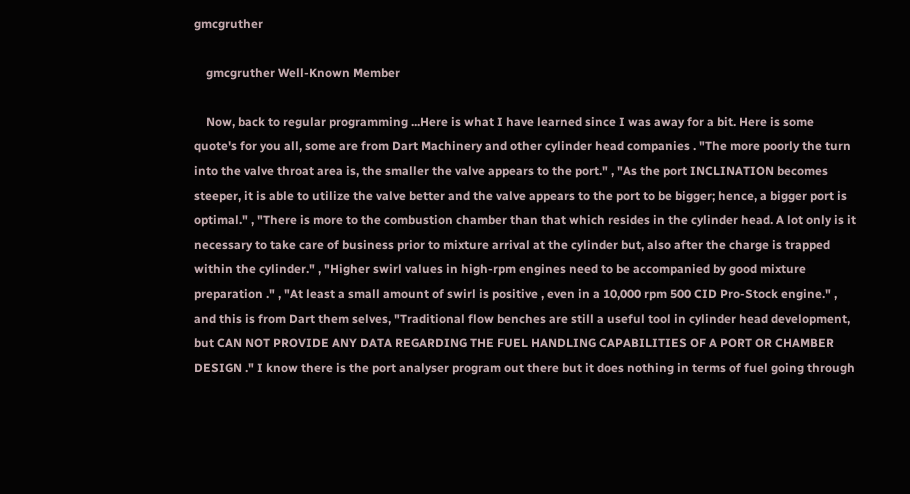gmcgruther

    gmcgruther Well-Known Member

    Now, back to regular programming ...Here is what I have learned since I was away for a bit. Here is some quote's for you all, some are from Dart Machinery and other cylinder head companies . "The more poorly the turn into the valve throat area is, the smaller the valve appears to the port." , "As the port INCLINATION becomes steeper, it is able to utilize the valve better and the valve appears to the port to be bigger; hence, a bigger port is optimal." , "There is more to the combustion chamber than that which resides in the cylinder head. A lot only is it necessary to take care of business prior to mixture arrival at the cylinder but, also after the charge is trapped within the cylinder." , "Higher swirl values in high-rpm engines need to be accompanied by good mixture preparation ." , "At least a small amount of swirl is positive , even in a 10,000 rpm 500 CID Pro-Stock engine." , and this is from Dart them selves, "Traditional flow benches are still a useful tool in cylinder head development, but CAN NOT PROVIDE ANY DATA REGARDING THE FUEL HANDLING CAPABILITIES OF A PORT OR CHAMBER DESIGN ." I know there is the port analyser program out there but it does nothing in terms of fuel going through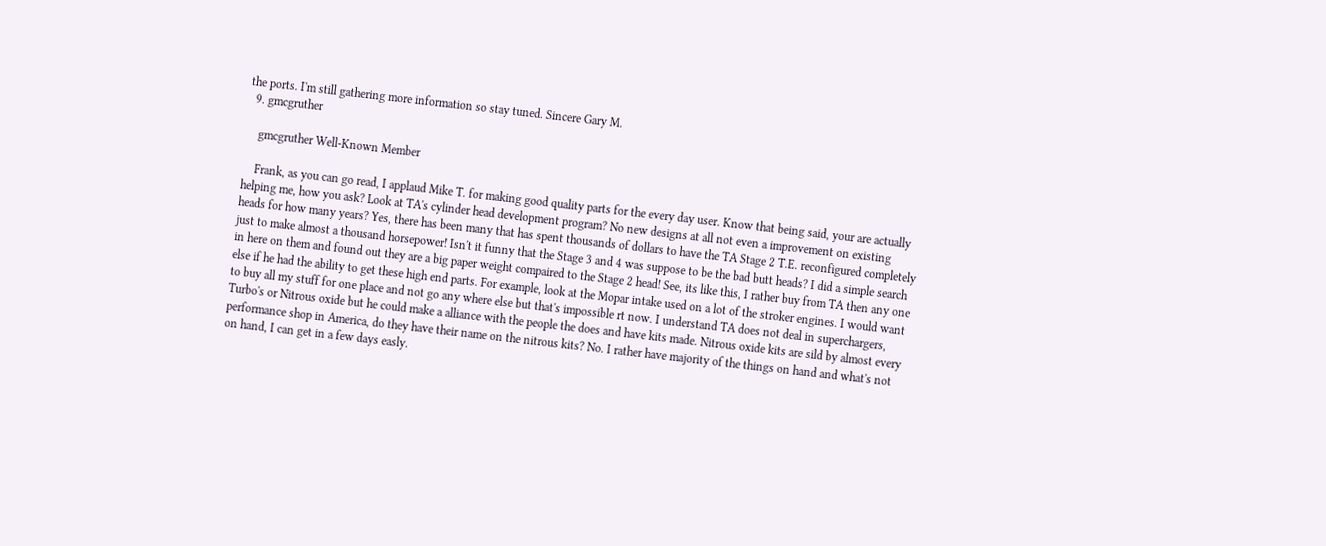the ports. I'm still gathering more information so stay tuned. Sincere Gary M.
  9. gmcgruther

    gmcgruther Well-Known Member

    Frank, as you can go read, I applaud Mike T. for making good quality parts for the every day user. Know that being said, your are actually helping me, how you ask? Look at TA's cylinder head development program? No new designs at all not even a improvement on existing heads for how many years? Yes, there has been many that has spent thousands of dollars to have the TA Stage 2 T.E. reconfigured completely just to make almost a thousand horsepower! Isn't it funny that the Stage 3 and 4 was suppose to be the bad butt heads? I did a simple search in here on them and found out they are a big paper weight compaired to the Stage 2 head! See, its like this, I rather buy from TA then any one else if he had the ability to get these high end parts. For example, look at the Mopar intake used on a lot of the stroker engines. I would want to buy all my stuff for one place and not go any where else but that's impossible rt now. I understand TA does not deal in superchargers, Turbo's or Nitrous oxide but he could make a alliance with the people the does and have kits made. Nitrous oxide kits are sild by almost every performance shop in America, do they have their name on the nitrous kits? No. I rather have majority of the things on hand and what's not on hand, I can get in a few days easly.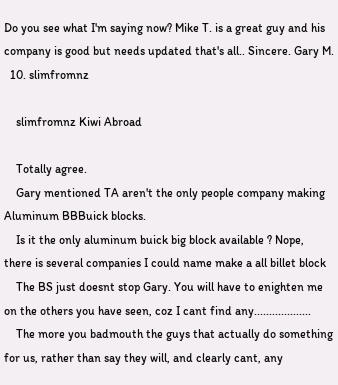Do you see what I'm saying now? Mike T. is a great guy and his company is good but needs updated that's all.. Sincere. Gary M.
  10. slimfromnz

    slimfromnz Kiwi Abroad

    Totally agree.
    Gary mentioned TA aren't the only people company making Aluminum BBBuick blocks.
    Is it the only aluminum buick big block available ? Nope, there is several companies I could name make a all billet block
    The BS just doesnt stop Gary. You will have to enighten me on the others you have seen, coz I cant find any...................
    The more you badmouth the guys that actually do something for us, rather than say they will, and clearly cant, any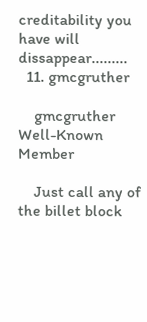creditability you have will dissappear.........
  11. gmcgruther

    gmcgruther Well-Known Member

    Just call any of the billet block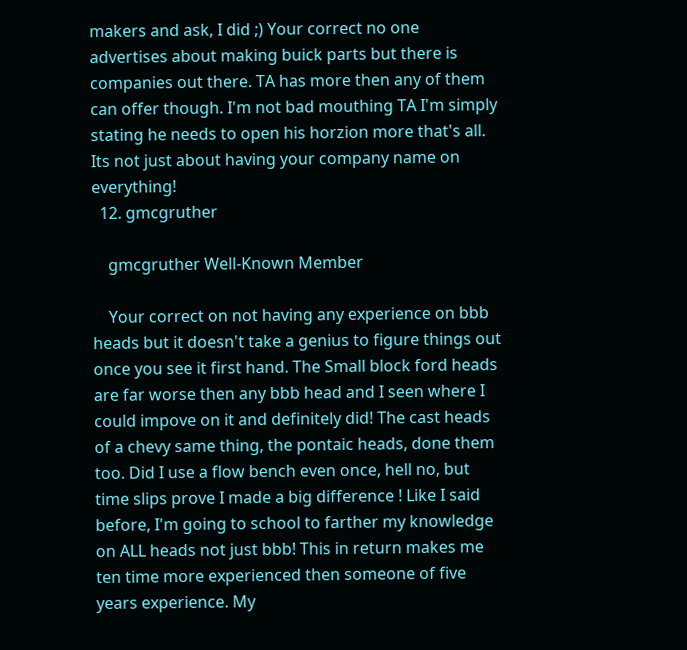makers and ask, I did ;) Your correct no one advertises about making buick parts but there is companies out there. TA has more then any of them can offer though. I'm not bad mouthing TA I'm simply stating he needs to open his horzion more that's all. Its not just about having your company name on everything!
  12. gmcgruther

    gmcgruther Well-Known Member

    Your correct on not having any experience on bbb heads but it doesn't take a genius to figure things out once you see it first hand. The Small block ford heads are far worse then any bbb head and I seen where I could impove on it and definitely did! The cast heads of a chevy same thing, the pontaic heads, done them too. Did I use a flow bench even once, hell no, but time slips prove I made a big difference ! Like I said before, I'm going to school to farther my knowledge on ALL heads not just bbb! This in return makes me ten time more experienced then someone of five years experience. My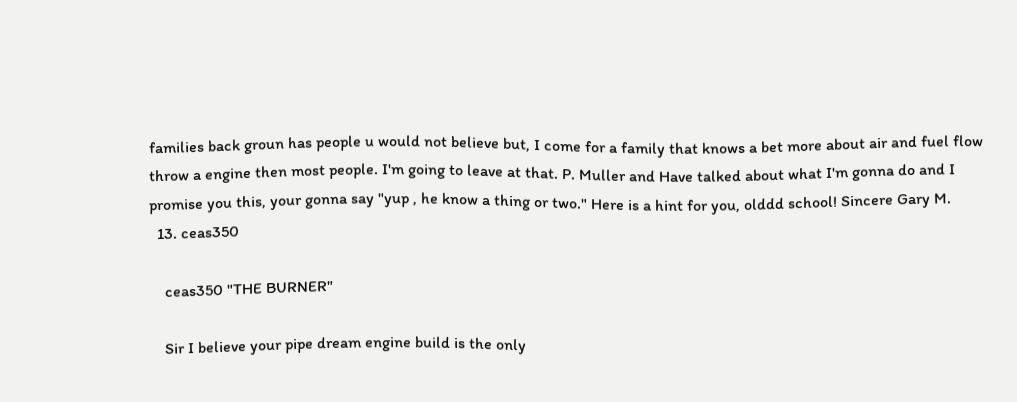families back groun has people u would not believe but, I come for a family that knows a bet more about air and fuel flow throw a engine then most people. I'm going to leave at that. P. Muller and Have talked about what I'm gonna do and I promise you this, your gonna say "yup , he know a thing or two." Here is a hint for you, olddd school! Sincere Gary M.
  13. ceas350

    ceas350 "THE BURNER"

    Sir I believe your pipe dream engine build is the only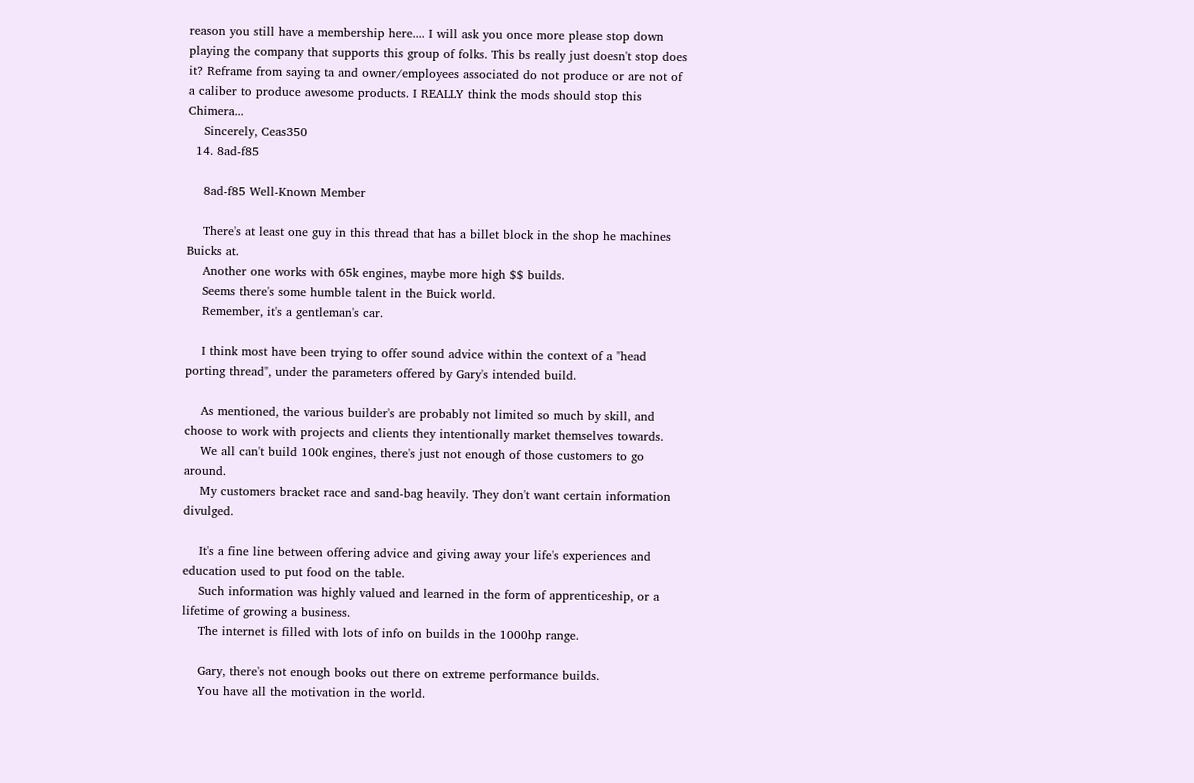reason you still have a membership here.... I will ask you once more please stop down playing the company that supports this group of folks. This bs really just doesn't stop does it? Reframe from saying ta and owner/employees associated do not produce or are not of a caliber to produce awesome products. I REALLY think the mods should stop this Chimera...
    Sincerely, Ceas350
  14. 8ad-f85

    8ad-f85 Well-Known Member

    There's at least one guy in this thread that has a billet block in the shop he machines Buicks at.
    Another one works with 65k engines, maybe more high $$ builds.
    Seems there's some humble talent in the Buick world.
    Remember, it's a gentleman's car.

    I think most have been trying to offer sound advice within the context of a "head porting thread", under the parameters offered by Gary's intended build.

    As mentioned, the various builder's are probably not limited so much by skill, and choose to work with projects and clients they intentionally market themselves towards.
    We all can't build 100k engines, there's just not enough of those customers to go around.
    My customers bracket race and sand-bag heavily. They don't want certain information divulged.

    It's a fine line between offering advice and giving away your life's experiences and education used to put food on the table.
    Such information was highly valued and learned in the form of apprenticeship, or a lifetime of growing a business.
    The internet is filled with lots of info on builds in the 1000hp range.

    Gary, there's not enough books out there on extreme performance builds.
    You have all the motivation in the world.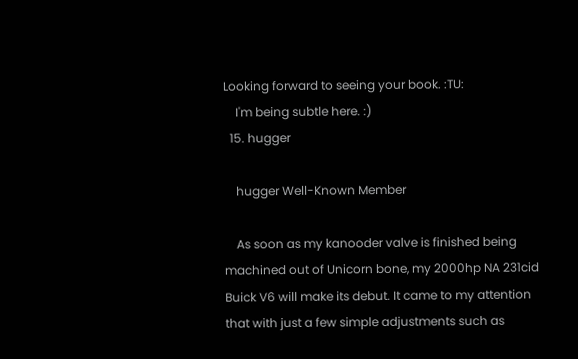Looking forward to seeing your book. :TU:
    I'm being subtle here. :)
  15. hugger

    hugger Well-Known Member

    As soon as my kanooder valve is finished being machined out of Unicorn bone, my 2000hp NA 231cid Buick V6 will make its debut. It came to my attention that with just a few simple adjustments such as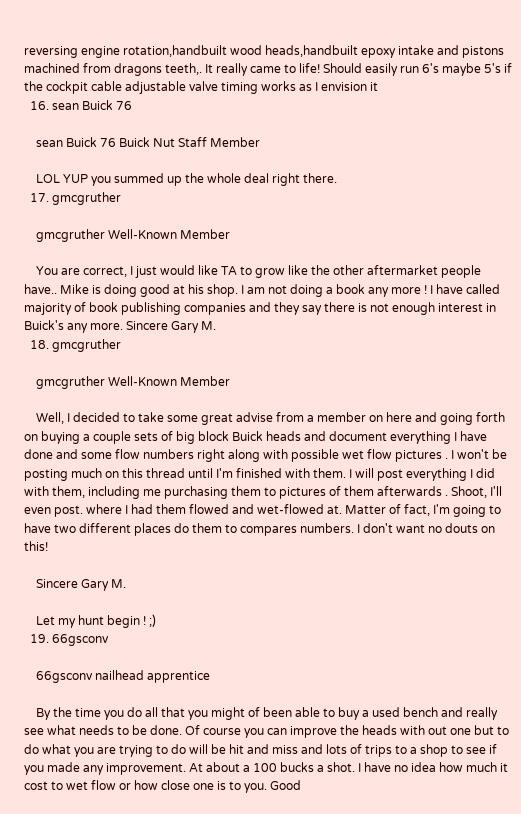reversing engine rotation,handbuilt wood heads,handbuilt epoxy intake and pistons machined from dragons teeth,. It really came to life! Should easily run 6's maybe 5's if the cockpit cable adjustable valve timing works as I envision it
  16. sean Buick 76

    sean Buick 76 Buick Nut Staff Member

    LOL YUP you summed up the whole deal right there.
  17. gmcgruther

    gmcgruther Well-Known Member

    You are correct, I just would like TA to grow like the other aftermarket people have.. Mike is doing good at his shop. I am not doing a book any more ! I have called majority of book publishing companies and they say there is not enough interest in Buick's any more. Sincere Gary M.
  18. gmcgruther

    gmcgruther Well-Known Member

    Well, I decided to take some great advise from a member on here and going forth on buying a couple sets of big block Buick heads and document everything I have done and some flow numbers right along with possible wet flow pictures . I won't be posting much on this thread until I'm finished with them. I will post everything I did with them, including me purchasing them to pictures of them afterwards . Shoot, I'll even post. where I had them flowed and wet-flowed at. Matter of fact, I'm going to have two different places do them to compares numbers. I don't want no douts on this!

    Sincere Gary M.

    Let my hunt begin ! ;)
  19. 66gsconv

    66gsconv nailhead apprentice

    By the time you do all that you might of been able to buy a used bench and really see what needs to be done. Of course you can improve the heads with out one but to do what you are trying to do will be hit and miss and lots of trips to a shop to see if you made any improvement. At about a 100 bucks a shot. I have no idea how much it cost to wet flow or how close one is to you. Good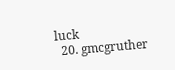luck
  20. gmcgruther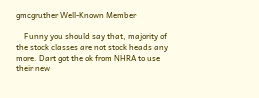gmcgruther Well-Known Member

    Funny you should say that, majority of the stock classes are not stock heads any more. Dart got the ok from NHRA to use their new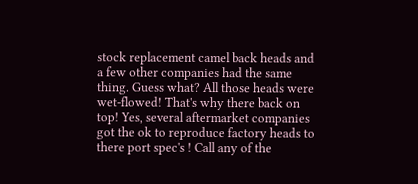stock replacement camel back heads and a few other companies had the same thing. Guess what? All those heads were wet-flowed! That's why there back on top! Yes, several aftermarket companies got the ok to reproduce factory heads to there port spec's ! Call any of the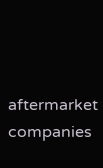aftermarket companies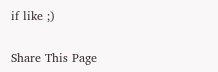if like ;)

Share This Page